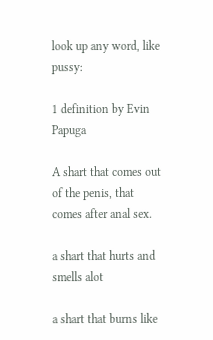look up any word, like pussy:

1 definition by Evin Papuga

A shart that comes out of the penis, that comes after anal sex.

a shart that hurts and smells alot

a shart that burns like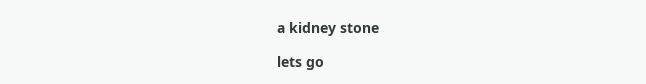a kidney stone

lets go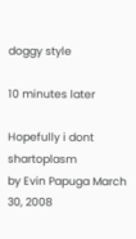doggy style

10 minutes later

Hopefully i dont shartoplasm
by Evin Papuga March 30, 2008